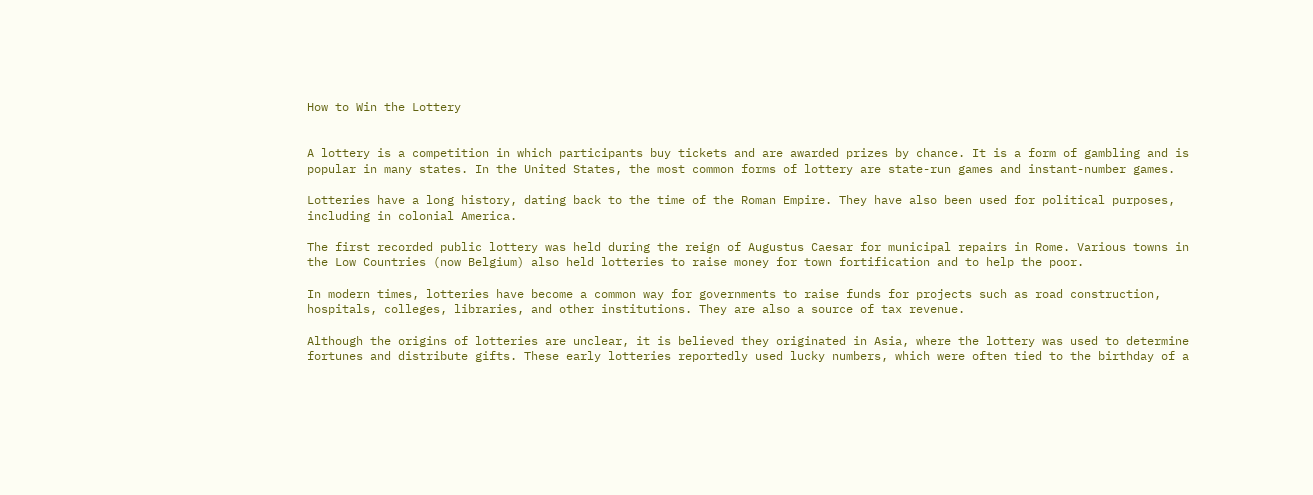How to Win the Lottery


A lottery is a competition in which participants buy tickets and are awarded prizes by chance. It is a form of gambling and is popular in many states. In the United States, the most common forms of lottery are state-run games and instant-number games.

Lotteries have a long history, dating back to the time of the Roman Empire. They have also been used for political purposes, including in colonial America.

The first recorded public lottery was held during the reign of Augustus Caesar for municipal repairs in Rome. Various towns in the Low Countries (now Belgium) also held lotteries to raise money for town fortification and to help the poor.

In modern times, lotteries have become a common way for governments to raise funds for projects such as road construction, hospitals, colleges, libraries, and other institutions. They are also a source of tax revenue.

Although the origins of lotteries are unclear, it is believed they originated in Asia, where the lottery was used to determine fortunes and distribute gifts. These early lotteries reportedly used lucky numbers, which were often tied to the birthday of a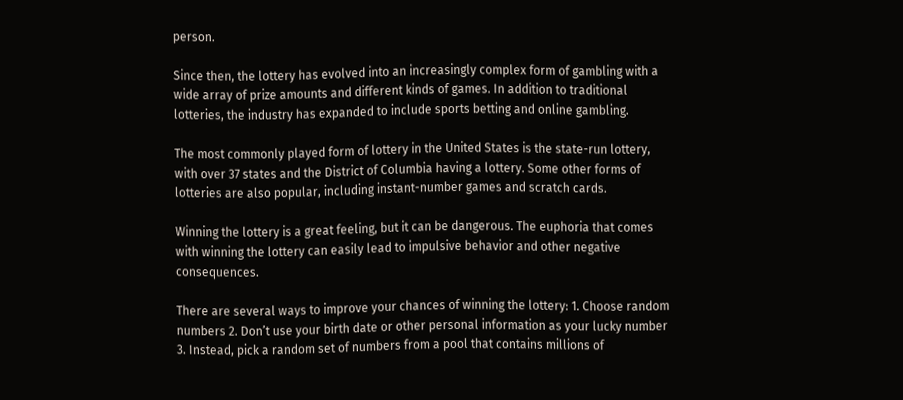person.

Since then, the lottery has evolved into an increasingly complex form of gambling with a wide array of prize amounts and different kinds of games. In addition to traditional lotteries, the industry has expanded to include sports betting and online gambling.

The most commonly played form of lottery in the United States is the state-run lottery, with over 37 states and the District of Columbia having a lottery. Some other forms of lotteries are also popular, including instant-number games and scratch cards.

Winning the lottery is a great feeling, but it can be dangerous. The euphoria that comes with winning the lottery can easily lead to impulsive behavior and other negative consequences.

There are several ways to improve your chances of winning the lottery: 1. Choose random numbers 2. Don’t use your birth date or other personal information as your lucky number 3. Instead, pick a random set of numbers from a pool that contains millions of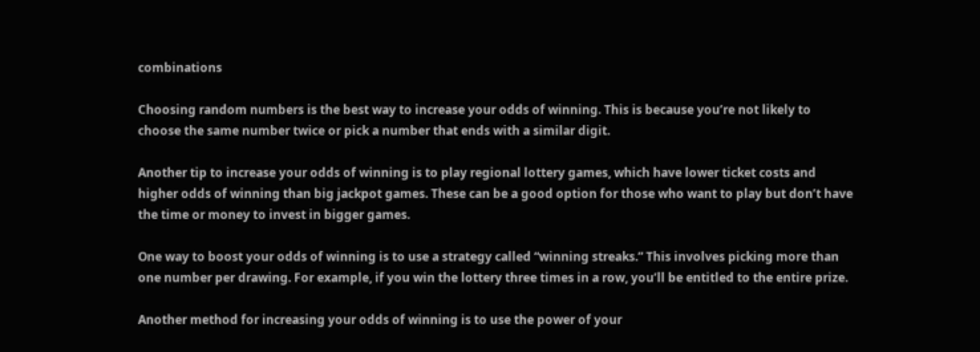combinations

Choosing random numbers is the best way to increase your odds of winning. This is because you’re not likely to choose the same number twice or pick a number that ends with a similar digit.

Another tip to increase your odds of winning is to play regional lottery games, which have lower ticket costs and higher odds of winning than big jackpot games. These can be a good option for those who want to play but don’t have the time or money to invest in bigger games.

One way to boost your odds of winning is to use a strategy called “winning streaks.” This involves picking more than one number per drawing. For example, if you win the lottery three times in a row, you’ll be entitled to the entire prize.

Another method for increasing your odds of winning is to use the power of your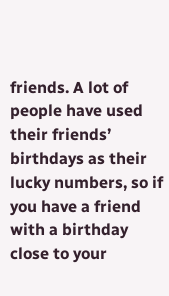friends. A lot of people have used their friends’ birthdays as their lucky numbers, so if you have a friend with a birthday close to your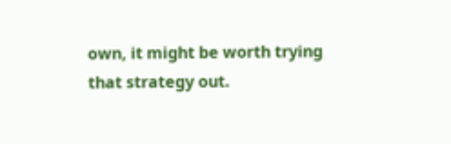own, it might be worth trying that strategy out.